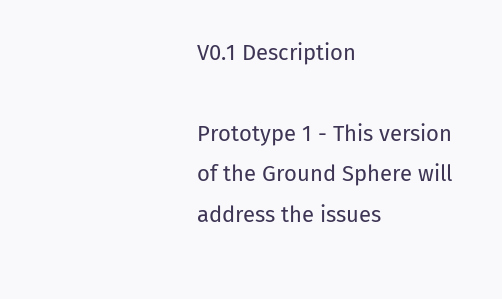V0.1 Description

Prototype 1 - This version of the Ground Sphere will address the issues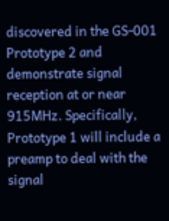discovered in the GS-001 Prototype 2 and demonstrate signal reception at or near 915MHz. Specifically, Prototype 1 will include a preamp to deal with the signal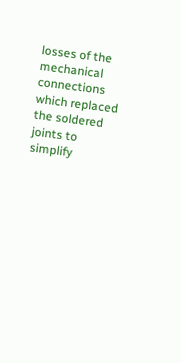losses of the mechanical connections which replaced the soldered joints to simplify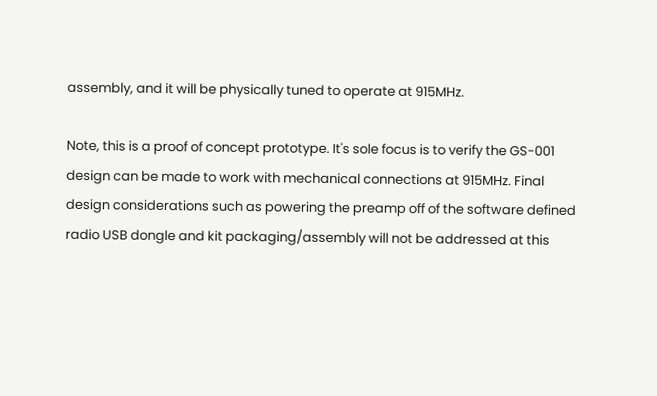assembly, and it will be physically tuned to operate at 915MHz.

Note, this is a proof of concept prototype. It's sole focus is to verify the GS-001 design can be made to work with mechanical connections at 915MHz. Final design considerations such as powering the preamp off of the software defined radio USB dongle and kit packaging/assembly will not be addressed at this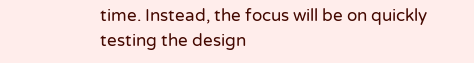time. Instead, the focus will be on quickly testing the design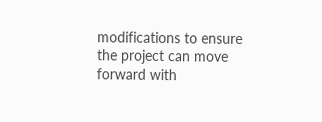modifications to ensure the project can move forward with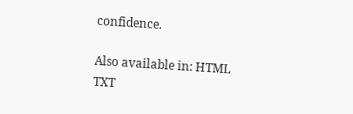confidence.

Also available in: HTML TXT